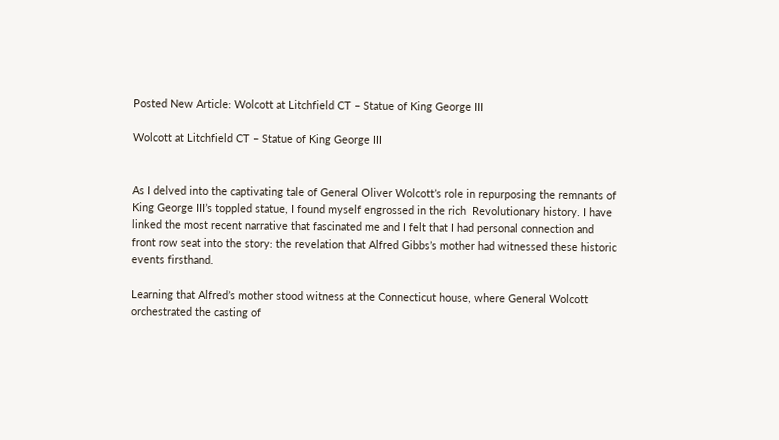Posted New Article: Wolcott at Litchfield CT – Statue of King George III

Wolcott at Litchfield CT – Statue of King George III


As I delved into the captivating tale of General Oliver Wolcott’s role in repurposing the remnants of King George III’s toppled statue, I found myself engrossed in the rich  Revolutionary history. I have linked the most recent narrative that fascinated me and I felt that I had personal connection and front row seat into the story: the revelation that Alfred Gibbs’s mother had witnessed these historic events firsthand.

Learning that Alfred’s mother stood witness at the Connecticut house, where General Wolcott orchestrated the casting of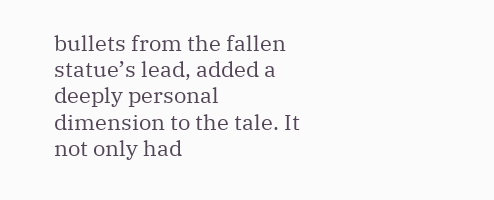bullets from the fallen statue’s lead, added a deeply personal dimension to the tale. It not only had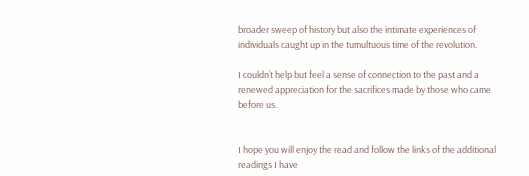broader sweep of history but also the intimate experiences of individuals caught up in the tumultuous time of the revolution.

I couldn’t help but feel a sense of connection to the past and a renewed appreciation for the sacrifices made by those who came before us.


I hope you will enjoy the read and follow the links of the additional readings I have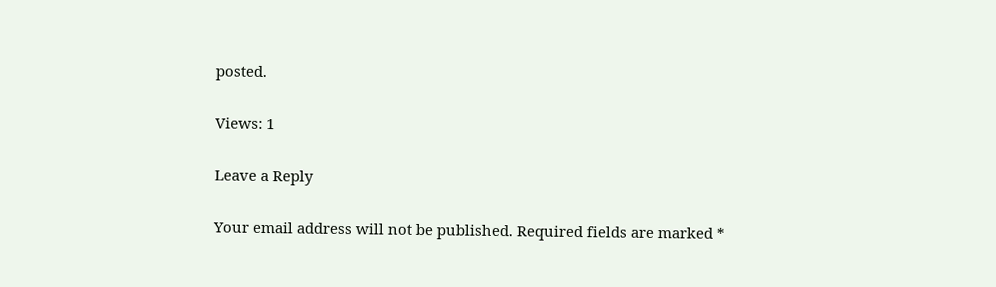posted.

Views: 1

Leave a Reply

Your email address will not be published. Required fields are marked *